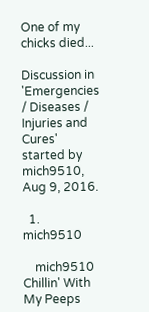One of my chicks died...

Discussion in 'Emergencies / Diseases / Injuries and Cures' started by mich9510, Aug 9, 2016.

  1. mich9510

    mich9510 Chillin' With My Peeps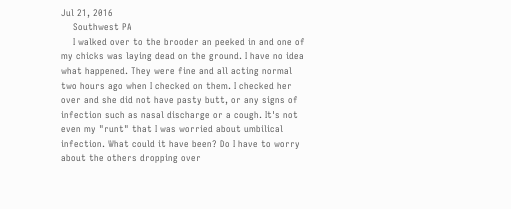Jul 21, 2016
    Southwest PA
    I walked over to the brooder an peeked in and one of my chicks was laying dead on the ground. I have no idea what happened. They were fine and all acting normal two hours ago when I checked on them. I checked her over and she did not have pasty butt, or any signs of infection such as nasal discharge or a cough. It's not even my "runt" that I was worried about umbilical infection. What could it have been? Do I have to worry about the others dropping over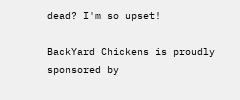dead? I'm so upset!

BackYard Chickens is proudly sponsored by